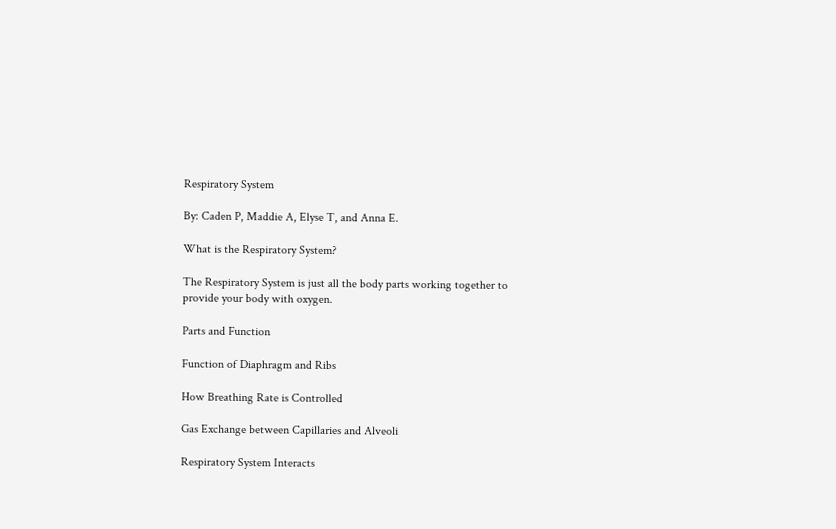Respiratory System

By: Caden P, Maddie A, Elyse T, and Anna E.

What is the Respiratory System?

The Respiratory System is just all the body parts working together to provide your body with oxygen.

Parts and Function

Function of Diaphragm and Ribs

How Breathing Rate is Controlled

Gas Exchange between Capillaries and Alveoli

Respiratory System Interacts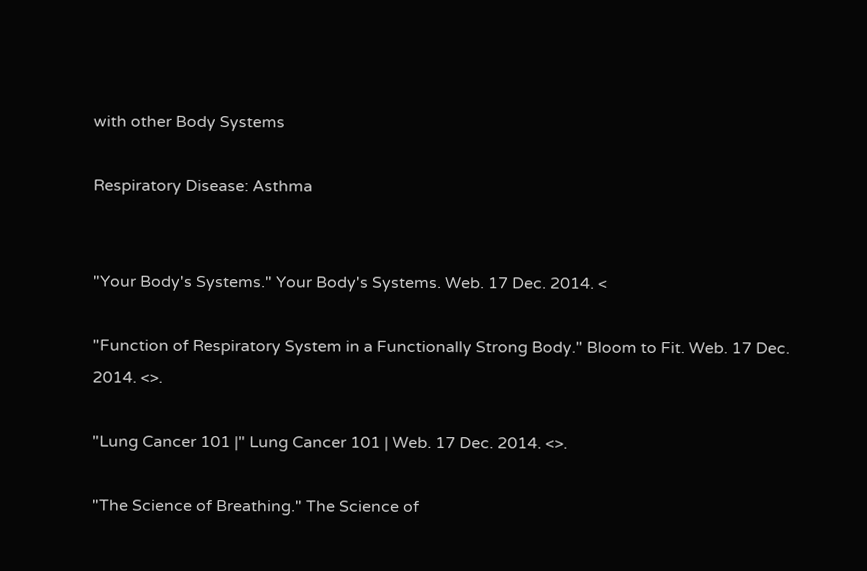with other Body Systems

Respiratory Disease: Asthma


"Your Body's Systems." Your Body's Systems. Web. 17 Dec. 2014. <

"Function of Respiratory System in a Functionally Strong Body." Bloom to Fit. Web. 17 Dec. 2014. <>.

"Lung Cancer 101 |" Lung Cancer 101 | Web. 17 Dec. 2014. <>.

"The Science of Breathing." The Science of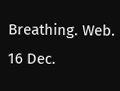Breathing. Web. 16 Dec.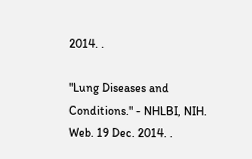2014. .

"Lung Diseases and Conditions." - NHLBI, NIH. Web. 19 Dec. 2014. .